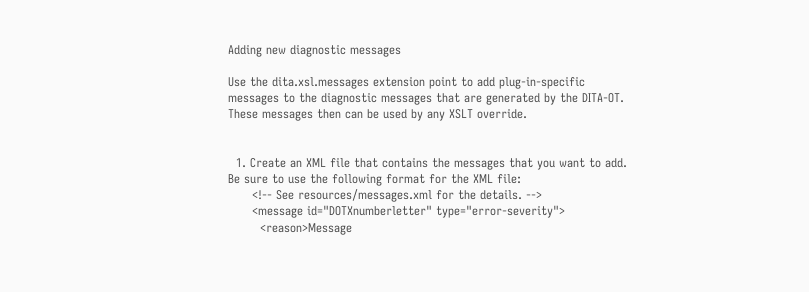Adding new diagnostic messages

Use the dita.xsl.messages extension point to add plug-in-specific messages to the diagnostic messages that are generated by the DITA-OT. These messages then can be used by any XSLT override.


  1. Create an XML file that contains the messages that you want to add. Be sure to use the following format for the XML file:
      <!-- See resources/messages.xml for the details. -->
      <message id="DOTXnumberletter" type="error-severity">
        <reason>Message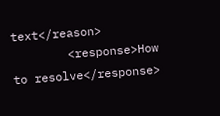text</reason>
        <response>How to resolve</response>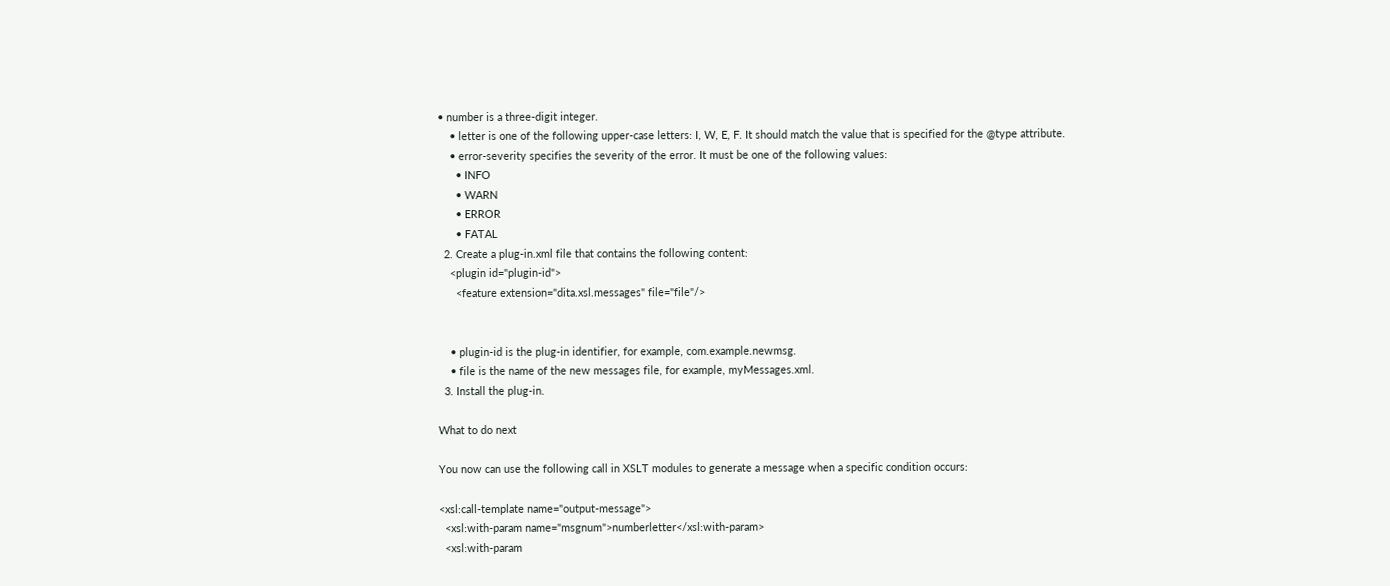• number is a three-digit integer.
    • letter is one of the following upper-case letters: I, W, E, F. It should match the value that is specified for the @type attribute.
    • error-severity specifies the severity of the error. It must be one of the following values:
      • INFO
      • WARN
      • ERROR
      • FATAL
  2. Create a plug-in.xml file that contains the following content:
    <plugin id="plugin-id">
      <feature extension="dita.xsl.messages" file="file"/>


    • plugin-id is the plug-in identifier, for example, com.example.newmsg.
    • file is the name of the new messages file, for example, myMessages.xml.
  3. Install the plug-in.

What to do next

You now can use the following call in XSLT modules to generate a message when a specific condition occurs:

<xsl:call-template name="output-message">
  <xsl:with-param name="msgnum">numberletter</xsl:with-param>
  <xsl:with-param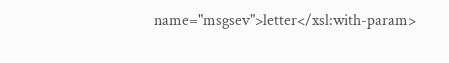name="msgsev">letter</xsl:with-param>